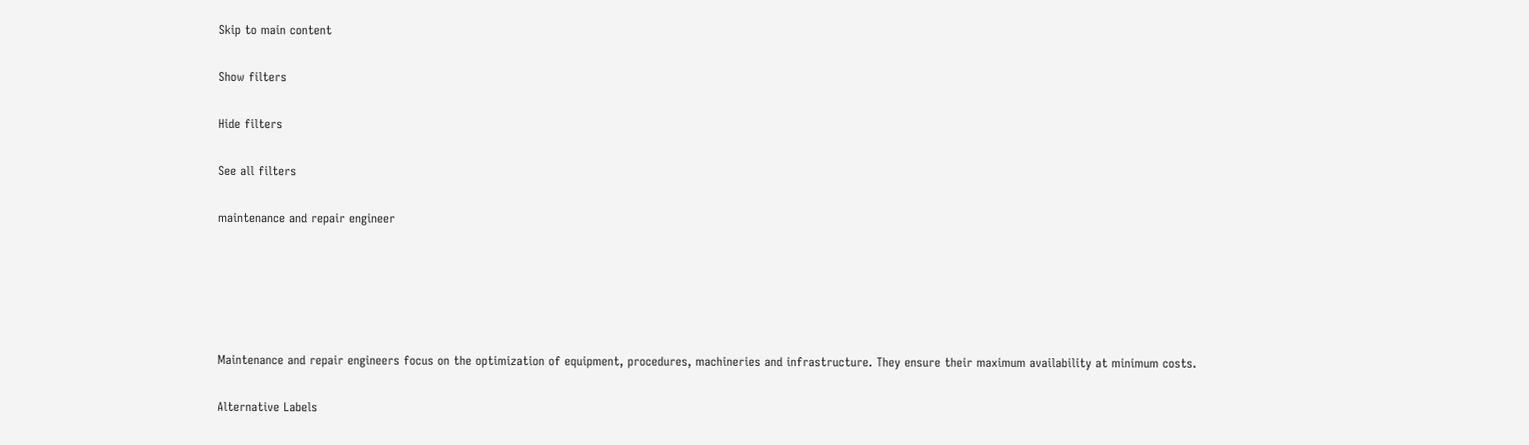Skip to main content

Show filters

Hide filters

See all filters

maintenance and repair engineer





Maintenance and repair engineers focus on the optimization of equipment, procedures, machineries and infrastructure. They ensure their maximum availability at minimum costs.

Alternative Labels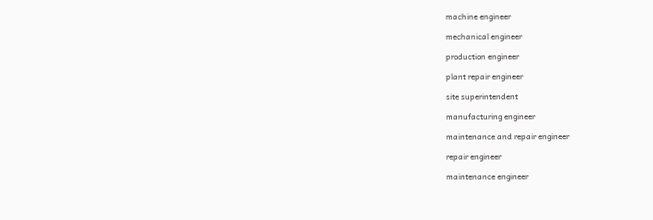machine engineer

mechanical engineer

production engineer

plant repair engineer

site superintendent

manufacturing engineer

maintenance and repair engineer

repair engineer

maintenance engineer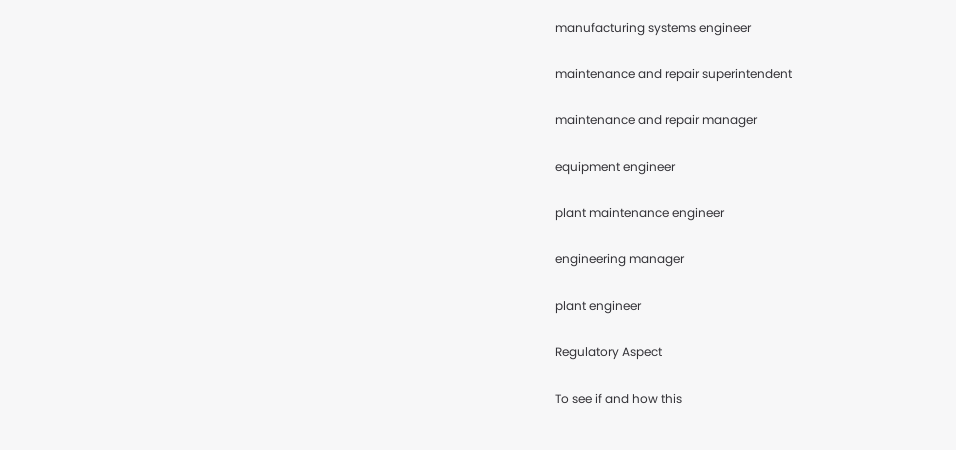manufacturing systems engineer

maintenance and repair superintendent

maintenance and repair manager

equipment engineer

plant maintenance engineer

engineering manager

plant engineer

Regulatory Aspect

To see if and how this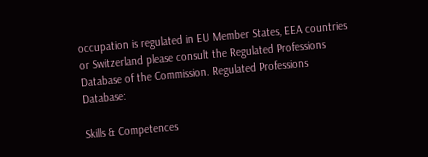occupation is regulated in EU Member States, EEA countries or Switzerland please consult the Regulated Professions Database of the Commission. Regulated Professions Database:

Skills & Competences